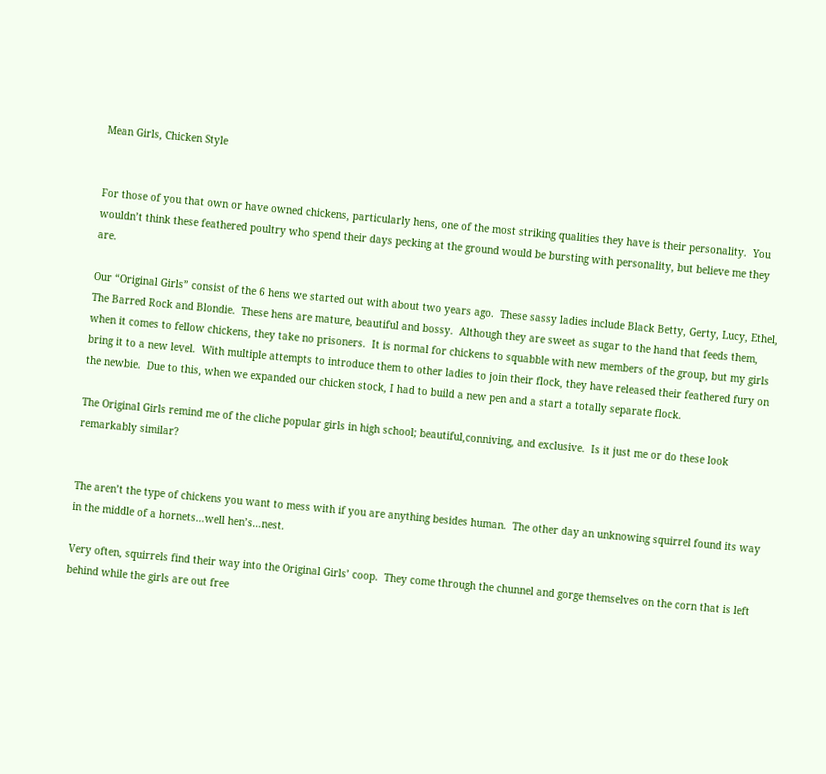Mean Girls, Chicken Style


For those of you that own or have owned chickens, particularly hens, one of the most striking qualities they have is their personality.  You wouldn’t think these feathered poultry who spend their days pecking at the ground would be bursting with personality, but believe me they are.

Our “Original Girls” consist of the 6 hens we started out with about two years ago.  These sassy ladies include Black Betty, Gerty, Lucy, Ethel, The Barred Rock and Blondie.  These hens are mature, beautiful and bossy.  Although they are sweet as sugar to the hand that feeds them, when it comes to fellow chickens, they take no prisoners.  It is normal for chickens to squabble with new members of the group, but my girls bring it to a new level.  With multiple attempts to introduce them to other ladies to join their flock, they have released their feathered fury on the newbie.  Due to this, when we expanded our chicken stock, I had to build a new pen and a start a totally separate flock.

The Original Girls remind me of the cliche popular girls in high school; beautiful,conniving, and exclusive.  Is it just me or do these look remarkably similar?


The aren’t the type of chickens you want to mess with if you are anything besides human.  The other day an unknowing squirrel found its way in the middle of a hornets…well hen’s…nest.

Very often, squirrels find their way into the Original Girls’ coop.  They come through the chunnel and gorge themselves on the corn that is left behind while the girls are out free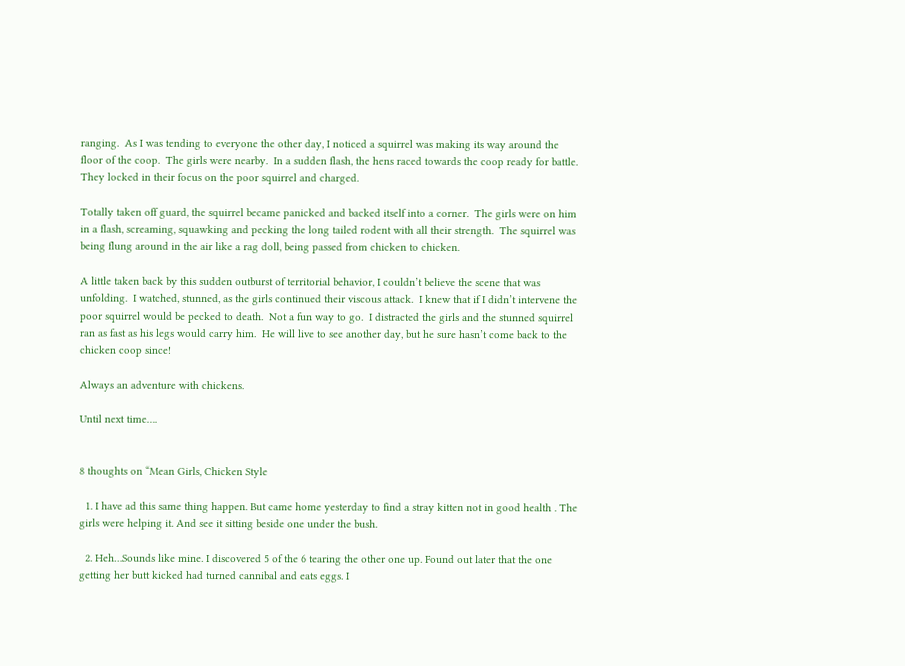ranging.  As I was tending to everyone the other day, I noticed a squirrel was making its way around the floor of the coop.  The girls were nearby.  In a sudden flash, the hens raced towards the coop ready for battle.  They locked in their focus on the poor squirrel and charged.

Totally taken off guard, the squirrel became panicked and backed itself into a corner.  The girls were on him in a flash, screaming, squawking and pecking the long tailed rodent with all their strength.  The squirrel was being flung around in the air like a rag doll, being passed from chicken to chicken.

A little taken back by this sudden outburst of territorial behavior, I couldn’t believe the scene that was unfolding.  I watched, stunned, as the girls continued their viscous attack.  I knew that if I didn’t intervene the poor squirrel would be pecked to death.  Not a fun way to go.  I distracted the girls and the stunned squirrel ran as fast as his legs would carry him.  He will live to see another day, but he sure hasn’t come back to the chicken coop since!

Always an adventure with chickens.

Until next time….


8 thoughts on “Mean Girls, Chicken Style

  1. I have ad this same thing happen. But came home yesterday to find a stray kitten not in good health . The girls were helping it. And see it sitting beside one under the bush.

  2. Heh…Sounds like mine. I discovered 5 of the 6 tearing the other one up. Found out later that the one getting her butt kicked had turned cannibal and eats eggs. I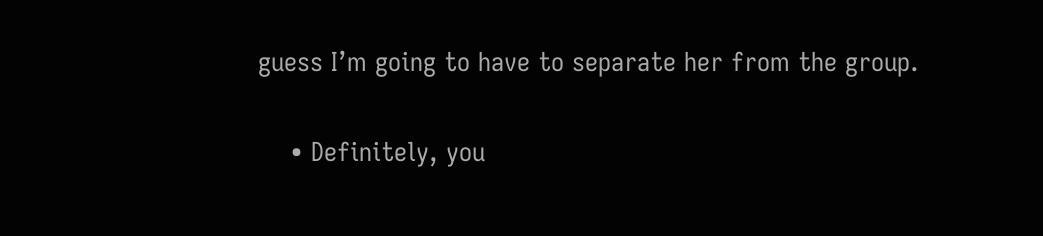guess I’m going to have to separate her from the group.

    • Definitely, you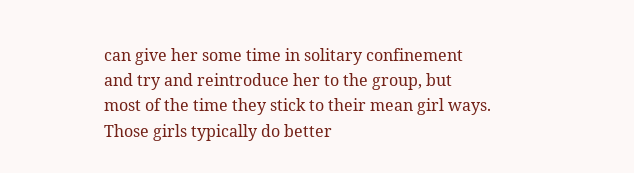can give her some time in solitary confinement and try and reintroduce her to the group, but most of the time they stick to their mean girl ways. Those girls typically do better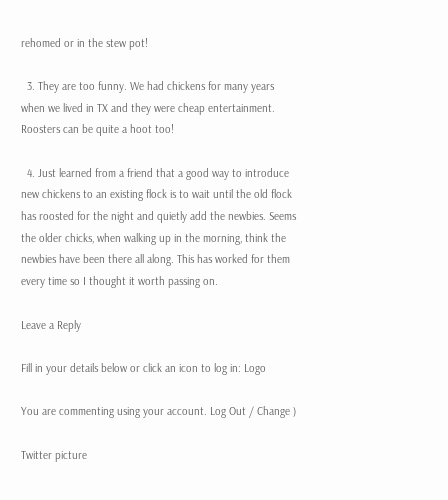rehomed or in the stew pot!

  3. They are too funny. We had chickens for many years when we lived in TX and they were cheap entertainment. Roosters can be quite a hoot too!

  4. Just learned from a friend that a good way to introduce new chickens to an existing flock is to wait until the old flock has roosted for the night and quietly add the newbies. Seems the older chicks, when walking up in the morning, think the newbies have been there all along. This has worked for them every time so I thought it worth passing on.

Leave a Reply

Fill in your details below or click an icon to log in: Logo

You are commenting using your account. Log Out / Change )

Twitter picture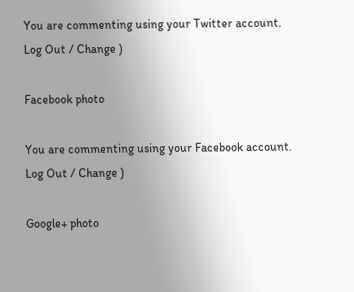You are commenting using your Twitter account. Log Out / Change )

Facebook photo

You are commenting using your Facebook account. Log Out / Change )

Google+ photo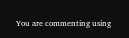You are commenting using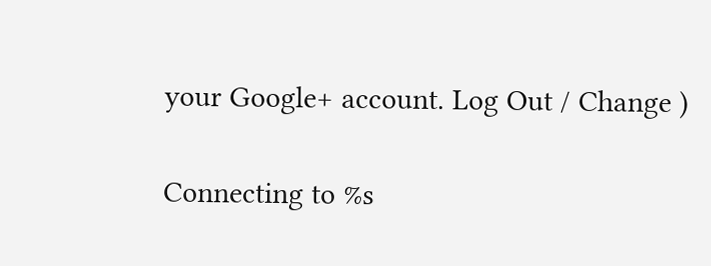your Google+ account. Log Out / Change )

Connecting to %s